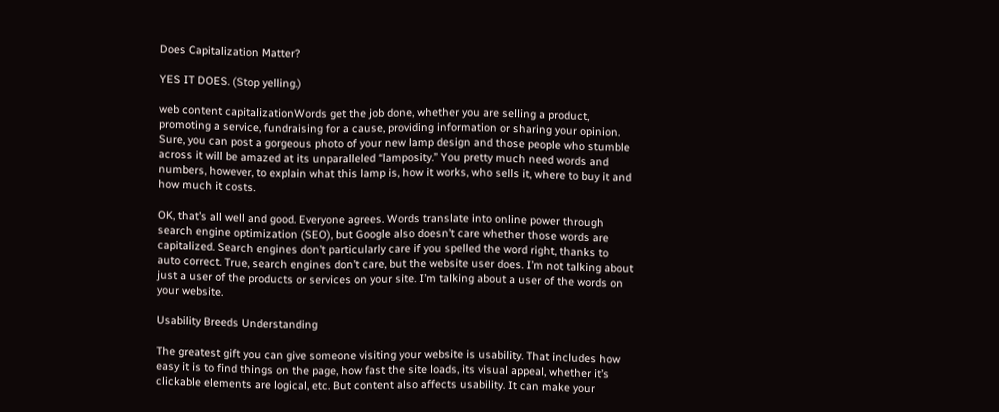Does Capitalization Matter?

YES IT DOES. (Stop yelling.)

web content capitalizationWords get the job done, whether you are selling a product, promoting a service, fundraising for a cause, providing information or sharing your opinion. Sure, you can post a gorgeous photo of your new lamp design and those people who stumble across it will be amazed at its unparalleled “lamposity.” You pretty much need words and numbers, however, to explain what this lamp is, how it works, who sells it, where to buy it and how much it costs.

OK, that’s all well and good. Everyone agrees. Words translate into online power through search engine optimization (SEO), but Google also doesn’t care whether those words are capitalized. Search engines don’t particularly care if you spelled the word right, thanks to auto correct. True, search engines don’t care, but the website user does. I’m not talking about just a user of the products or services on your site. I’m talking about a user of the words on your website.

Usability Breeds Understanding

The greatest gift you can give someone visiting your website is usability. That includes how easy it is to find things on the page, how fast the site loads, its visual appeal, whether it’s clickable elements are logical, etc. But content also affects usability. It can make your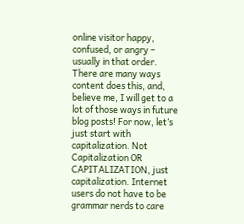online visitor happy, confused, or angry – usually in that order. There are many ways content does this, and, believe me, I will get to a lot of those ways in future blog posts! For now, let’s just start with capitalization. Not Capitalization OR CAPITALIZATION, just capitalization. Internet users do not have to be grammar nerds to care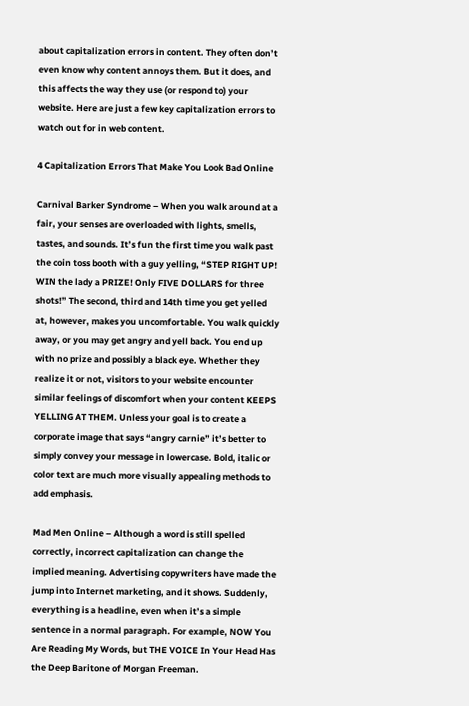about capitalization errors in content. They often don’t even know why content annoys them. But it does, and this affects the way they use (or respond to) your website. Here are just a few key capitalization errors to watch out for in web content.

4 Capitalization Errors That Make You Look Bad Online

Carnival Barker Syndrome – When you walk around at a fair, your senses are overloaded with lights, smells, tastes, and sounds. It’s fun the first time you walk past the coin toss booth with a guy yelling, “STEP RIGHT UP! WIN the lady a PRIZE! Only FIVE DOLLARS for three shots!” The second, third and 14th time you get yelled at, however, makes you uncomfortable. You walk quickly away, or you may get angry and yell back. You end up with no prize and possibly a black eye. Whether they realize it or not, visitors to your website encounter similar feelings of discomfort when your content KEEPS YELLING AT THEM. Unless your goal is to create a corporate image that says “angry carnie” it’s better to simply convey your message in lowercase. Bold, italic or color text are much more visually appealing methods to add emphasis.

Mad Men Online – Although a word is still spelled correctly, incorrect capitalization can change the implied meaning. Advertising copywriters have made the jump into Internet marketing, and it shows. Suddenly, everything is a headline, even when it’s a simple sentence in a normal paragraph. For example, NOW You Are Reading My Words, but THE VOICE In Your Head Has the Deep Baritone of Morgan Freeman.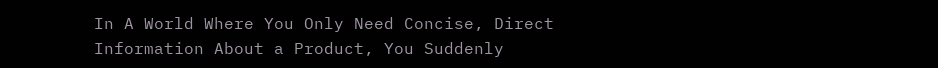In A World Where You Only Need Concise, Direct Information About a Product, You Suddenly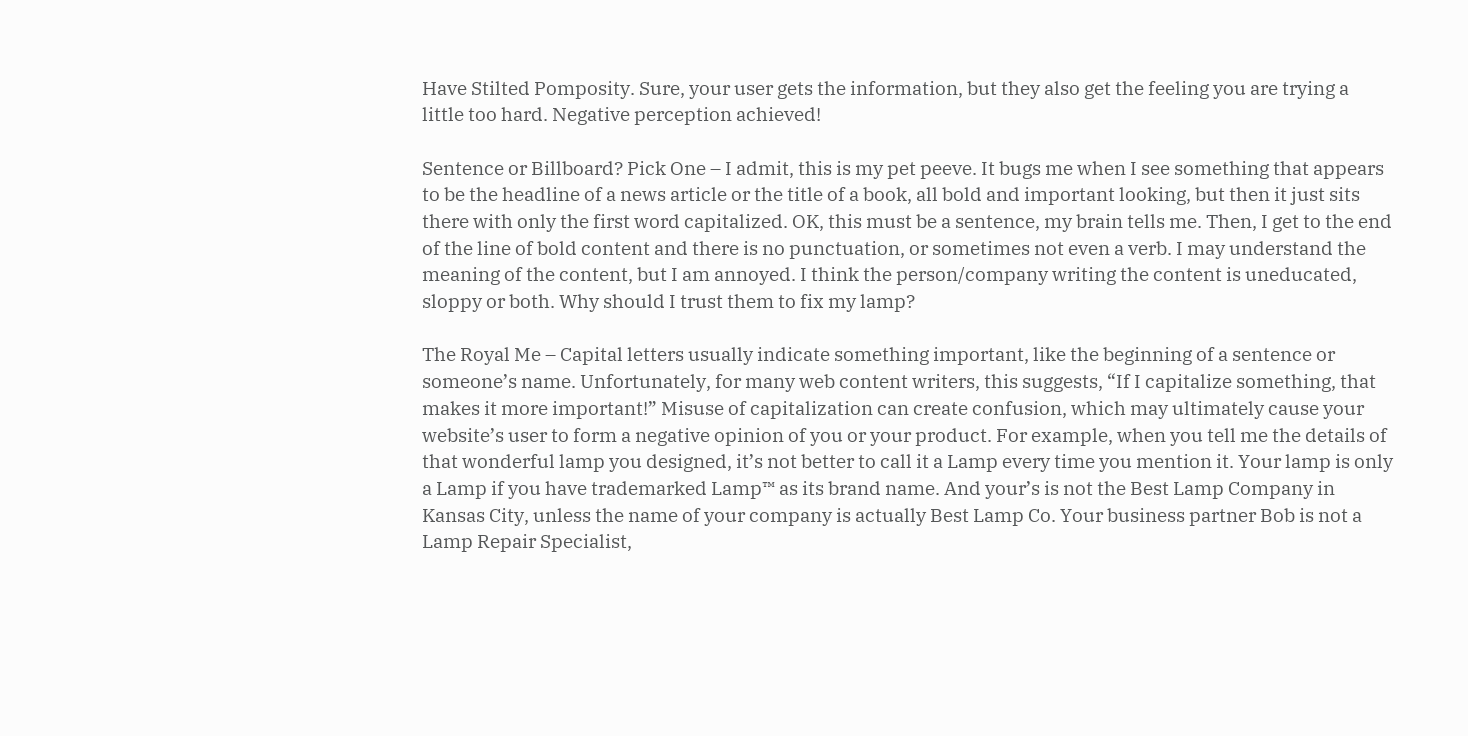Have Stilted Pomposity. Sure, your user gets the information, but they also get the feeling you are trying a little too hard. Negative perception achieved!

Sentence or Billboard? Pick One – I admit, this is my pet peeve. It bugs me when I see something that appears to be the headline of a news article or the title of a book, all bold and important looking, but then it just sits there with only the first word capitalized. OK, this must be a sentence, my brain tells me. Then, I get to the end of the line of bold content and there is no punctuation, or sometimes not even a verb. I may understand the meaning of the content, but I am annoyed. I think the person/company writing the content is uneducated, sloppy or both. Why should I trust them to fix my lamp?

The Royal Me – Capital letters usually indicate something important, like the beginning of a sentence or someone’s name. Unfortunately, for many web content writers, this suggests, “If I capitalize something, that makes it more important!” Misuse of capitalization can create confusion, which may ultimately cause your website’s user to form a negative opinion of you or your product. For example, when you tell me the details of that wonderful lamp you designed, it’s not better to call it a Lamp every time you mention it. Your lamp is only a Lamp if you have trademarked Lamp™ as its brand name. And your’s is not the Best Lamp Company in Kansas City, unless the name of your company is actually Best Lamp Co. Your business partner Bob is not a Lamp Repair Specialist,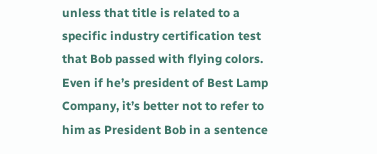unless that title is related to a specific industry certification test that Bob passed with flying colors. Even if he’s president of Best Lamp Company, it’s better not to refer to him as President Bob in a sentence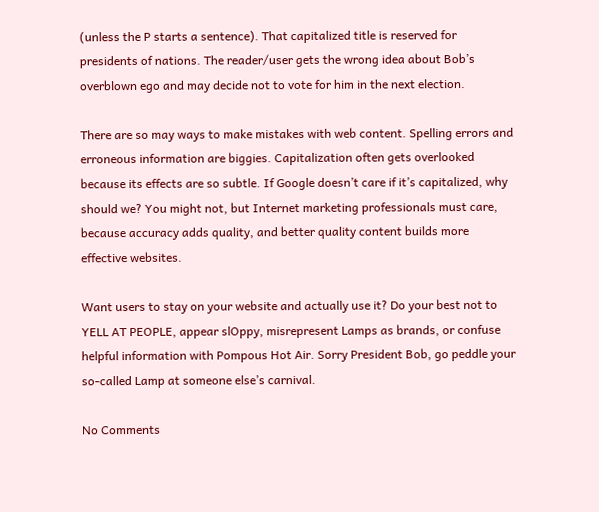(unless the P starts a sentence). That capitalized title is reserved for presidents of nations. The reader/user gets the wrong idea about Bob’s overblown ego and may decide not to vote for him in the next election.

There are so may ways to make mistakes with web content. Spelling errors and erroneous information are biggies. Capitalization often gets overlooked because its effects are so subtle. If Google doesn’t care if it’s capitalized, why should we? You might not, but Internet marketing professionals must care, because accuracy adds quality, and better quality content builds more effective websites.

Want users to stay on your website and actually use it? Do your best not to YELL AT PEOPLE, appear slOppy, misrepresent Lamps as brands, or confuse helpful information with Pompous Hot Air. Sorry President Bob, go peddle your so-called Lamp at someone else’s carnival.

No Comments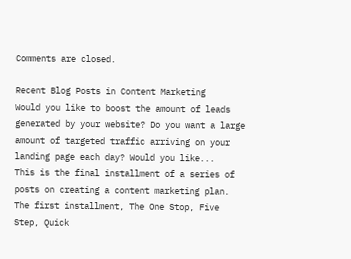Comments are closed.

Recent Blog Posts in Content Marketing
Would you like to boost the amount of leads generated by your website? Do you want a large amount of targeted traffic arriving on your landing page each day? Would you like...
This is the final installment of a series of posts on creating a content marketing plan. The first installment, The One Stop, Five Step, Quick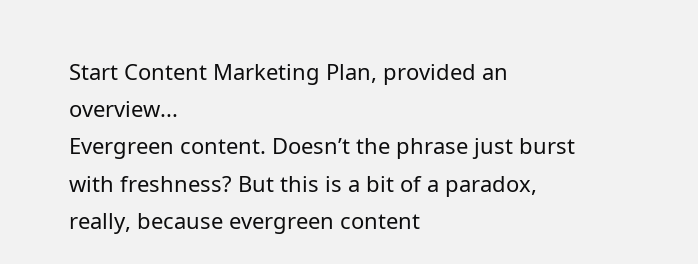Start Content Marketing Plan, provided an overview...
Evergreen content. Doesn’t the phrase just burst with freshness? But this is a bit of a paradox, really, because evergreen content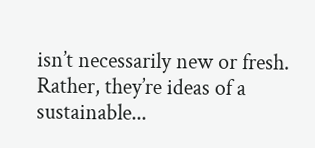isn’t necessarily new or fresh. Rather, they’re ideas of a sustainable...